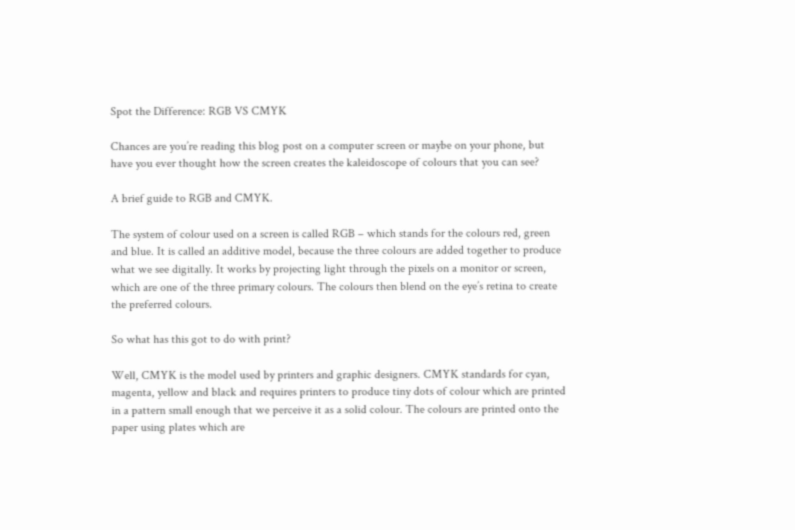Spot the Difference: RGB VS CMYK

Chances are you’re reading this blog post on a computer screen or maybe on your phone, but have you ever thought how the screen creates the kaleidoscope of colours that you can see?

A brief guide to RGB and CMYK.

The system of colour used on a screen is called RGB – which stands for the colours red, green and blue. It is called an additive model, because the three colours are added together to produce what we see digitally. It works by projecting light through the pixels on a monitor or screen, which are one of the three primary colours. The colours then blend on the eye’s retina to create the preferred colours.

So what has this got to do with print?

Well, CMYK is the model used by printers and graphic designers. CMYK standards for cyan, magenta, yellow and black and requires printers to produce tiny dots of colour which are printed in a pattern small enough that we perceive it as a solid colour. The colours are printed onto the paper using plates which are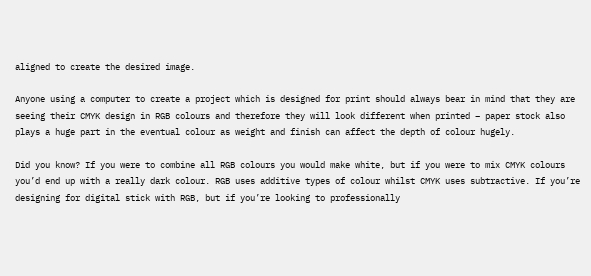aligned to create the desired image.

Anyone using a computer to create a project which is designed for print should always bear in mind that they are seeing their CMYK design in RGB colours and therefore they will look different when printed – paper stock also plays a huge part in the eventual colour as weight and finish can affect the depth of colour hugely.

Did you know? If you were to combine all RGB colours you would make white, but if you were to mix CMYK colours you’d end up with a really dark colour. RGB uses additive types of colour whilst CMYK uses subtractive. If you’re designing for digital stick with RGB, but if you’re looking to professionally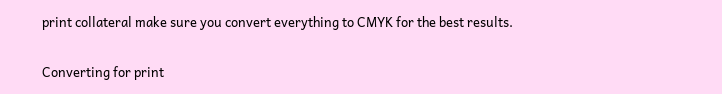print collateral make sure you convert everything to CMYK for the best results.

Converting for print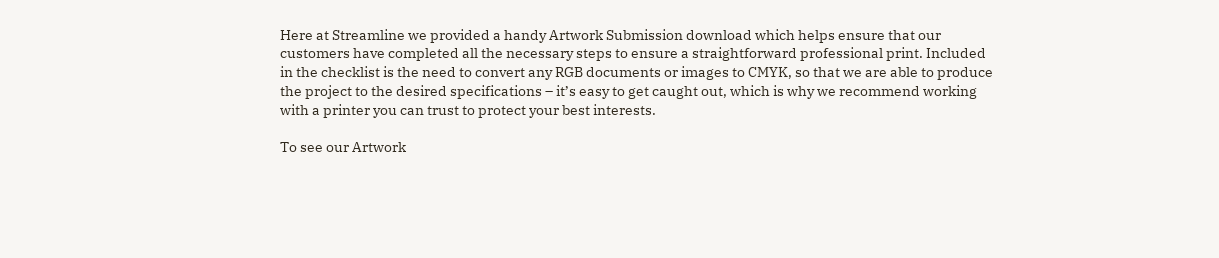Here at Streamline we provided a handy Artwork Submission download which helps ensure that our customers have completed all the necessary steps to ensure a straightforward professional print. Included in the checklist is the need to convert any RGB documents or images to CMYK, so that we are able to produce the project to the desired specifications – it’s easy to get caught out, which is why we recommend working with a printer you can trust to protect your best interests.

To see our Artwork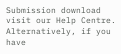Submission download visit our Help Centre. Alternatively, if you have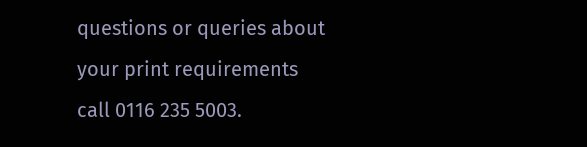questions or queries about your print requirements call 0116 235 5003.